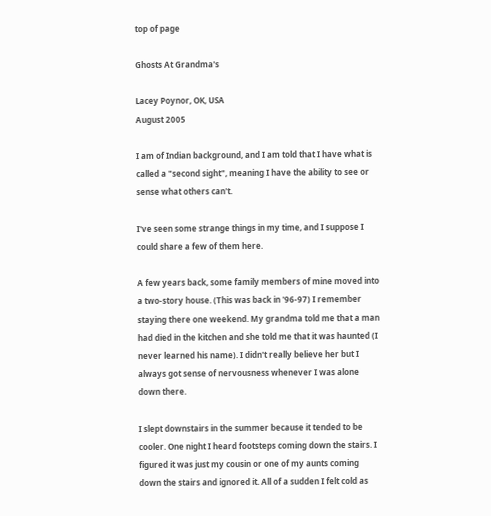top of page

Ghosts At Grandma's

Lacey Poynor, OK, USA
August 2005

I am of Indian background, and I am told that I have what is called a "second sight", meaning I have the ability to see or sense what others can't.

I've seen some strange things in my time, and I suppose I could share a few of them here.

A few years back, some family members of mine moved into a two-story house. (This was back in '96-97) I remember staying there one weekend. My grandma told me that a man had died in the kitchen and she told me that it was haunted (I never learned his name). I didn't really believe her but I always got sense of nervousness whenever I was alone down there.

I slept downstairs in the summer because it tended to be cooler. One night I heard footsteps coming down the stairs. I figured it was just my cousin or one of my aunts coming down the stairs and ignored it. All of a sudden I felt cold as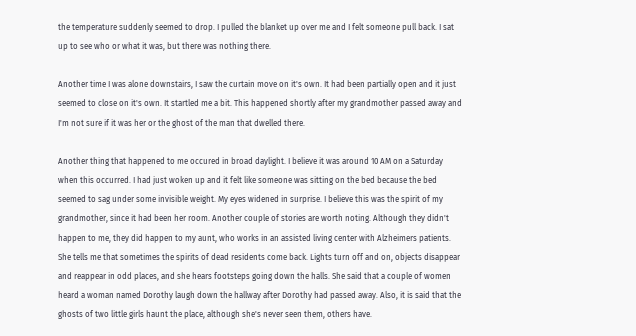the temperature suddenly seemed to drop. I pulled the blanket up over me and I felt someone pull back. I sat up to see who or what it was, but there was nothing there.

Another time I was alone downstairs, I saw the curtain move on it's own. It had been partially open and it just seemed to close on it's own. It startled me a bit. This happened shortly after my grandmother passed away and I'm not sure if it was her or the ghost of the man that dwelled there.

Another thing that happened to me occured in broad daylight. I believe it was around 10 AM on a Saturday when this occurred. I had just woken up and it felt like someone was sitting on the bed because the bed seemed to sag under some invisible weight. My eyes widened in surprise. I believe this was the spirit of my grandmother, since it had been her room. Another couple of stories are worth noting. Although they didn't happen to me, they did happen to my aunt, who works in an assisted living center with Alzheimers patients. She tells me that sometimes the spirits of dead residents come back. Lights turn off and on, objects disappear and reappear in odd places, and she hears footsteps going down the halls. She said that a couple of women heard a woman named Dorothy laugh down the hallway after Dorothy had passed away. Also, it is said that the ghosts of two little girls haunt the place, although she's never seen them, others have.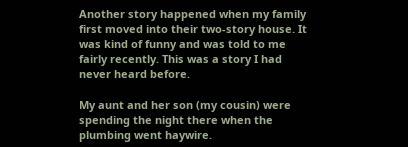Another story happened when my family first moved into their two-story house. It was kind of funny and was told to me fairly recently. This was a story I had never heard before.

My aunt and her son (my cousin) were spending the night there when the plumbing went haywire.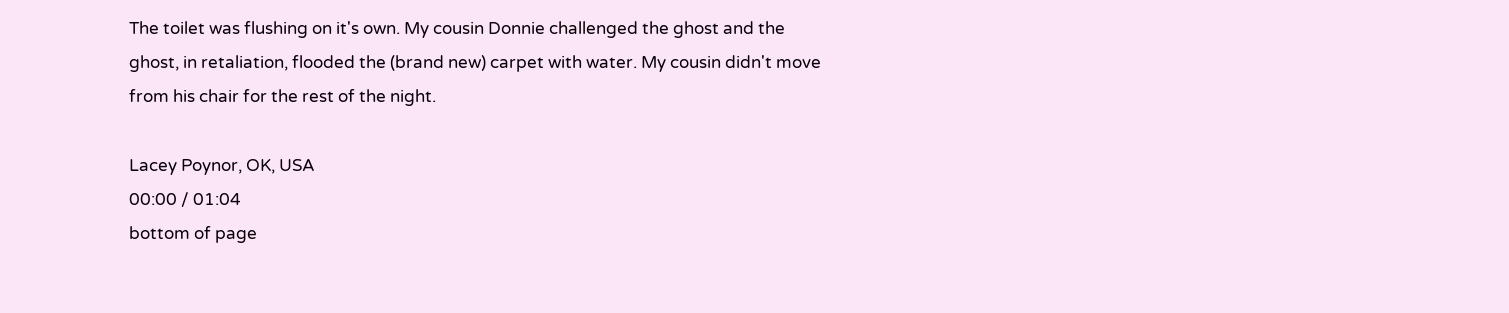The toilet was flushing on it's own. My cousin Donnie challenged the ghost and the ghost, in retaliation, flooded the (brand new) carpet with water. My cousin didn't move from his chair for the rest of the night.

Lacey Poynor, OK, USA
00:00 / 01:04
bottom of page